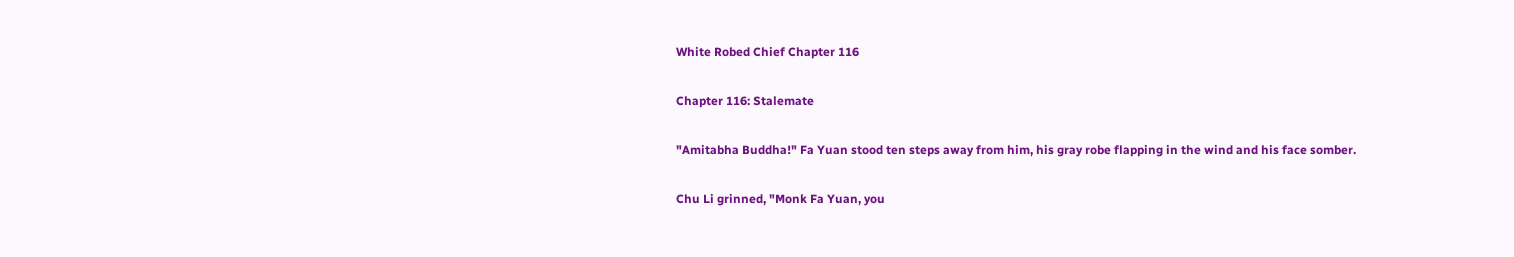White Robed Chief Chapter 116

Chapter 116: Stalemate

"Amitabha Buddha!" Fa Yuan stood ten steps away from him, his gray robe flapping in the wind and his face somber.

Chu Li grinned, "Monk Fa Yuan, you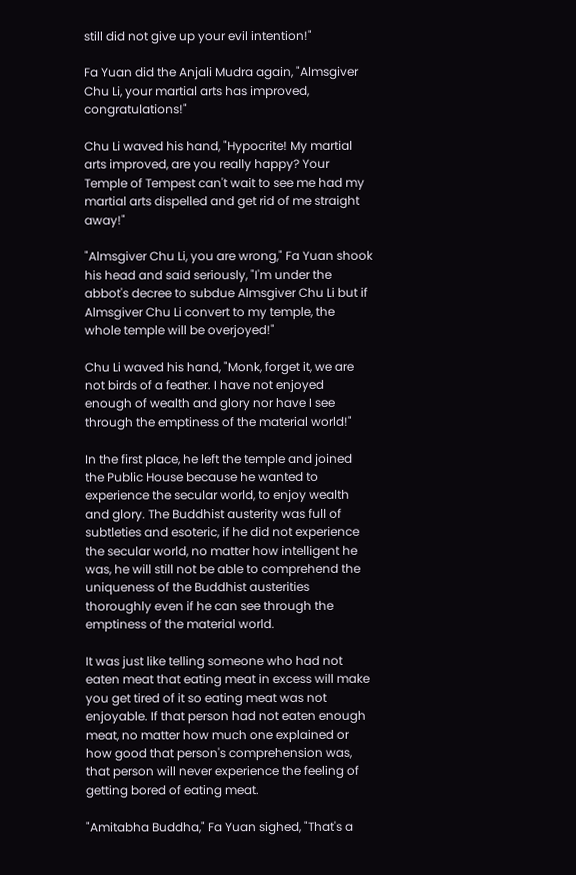still did not give up your evil intention!"

Fa Yuan did the Anjali Mudra again, "Almsgiver Chu Li, your martial arts has improved, congratulations!"

Chu Li waved his hand, "Hypocrite! My martial arts improved, are you really happy? Your Temple of Tempest can't wait to see me had my martial arts dispelled and get rid of me straight away!"

"Almsgiver Chu Li, you are wrong," Fa Yuan shook his head and said seriously, "I'm under the abbot's decree to subdue Almsgiver Chu Li but if Almsgiver Chu Li convert to my temple, the whole temple will be overjoyed!"

Chu Li waved his hand, "Monk, forget it, we are not birds of a feather. I have not enjoyed enough of wealth and glory nor have I see through the emptiness of the material world!"

In the first place, he left the temple and joined the Public House because he wanted to experience the secular world, to enjoy wealth and glory. The Buddhist austerity was full of subtleties and esoteric, if he did not experience the secular world, no matter how intelligent he was, he will still not be able to comprehend the uniqueness of the Buddhist austerities thoroughly even if he can see through the emptiness of the material world.

It was just like telling someone who had not eaten meat that eating meat in excess will make you get tired of it so eating meat was not enjoyable. If that person had not eaten enough meat, no matter how much one explained or how good that person's comprehension was, that person will never experience the feeling of getting bored of eating meat.

"Amitabha Buddha," Fa Yuan sighed, "That's a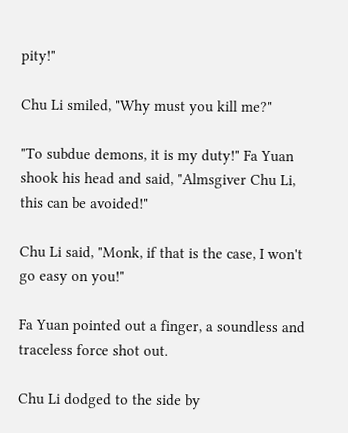pity!"

Chu Li smiled, "Why must you kill me?"

"To subdue demons, it is my duty!" Fa Yuan shook his head and said, "Almsgiver Chu Li, this can be avoided!"

Chu Li said, "Monk, if that is the case, I won't go easy on you!"

Fa Yuan pointed out a finger, a soundless and traceless force shot out.

Chu Li dodged to the side by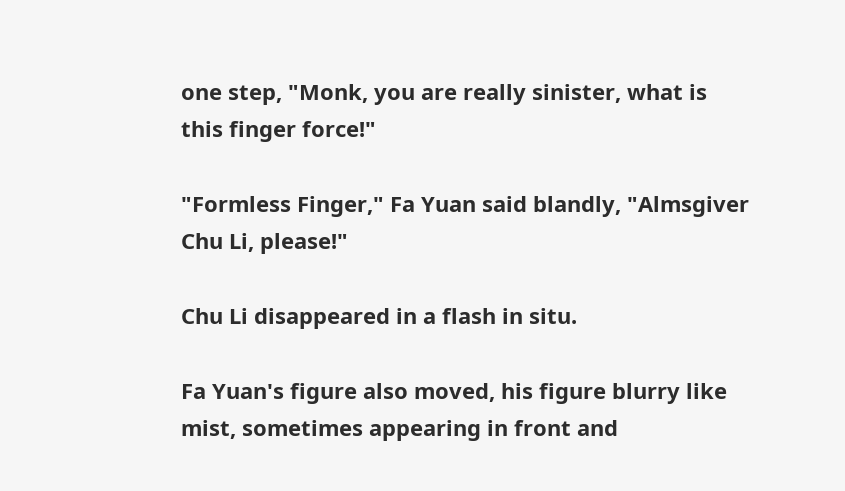one step, "Monk, you are really sinister, what is this finger force!"

"Formless Finger," Fa Yuan said blandly, "Almsgiver Chu Li, please!"

Chu Li disappeared in a flash in situ.

Fa Yuan's figure also moved, his figure blurry like mist, sometimes appearing in front and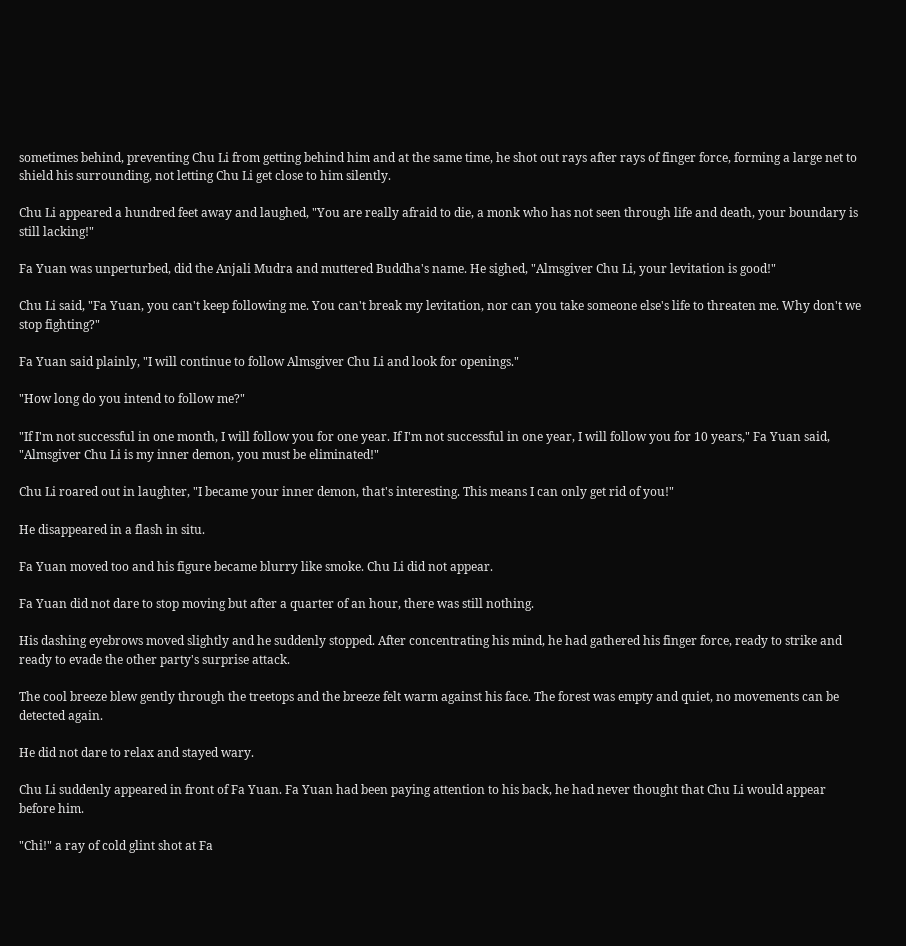sometimes behind, preventing Chu Li from getting behind him and at the same time, he shot out rays after rays of finger force, forming a large net to shield his surrounding, not letting Chu Li get close to him silently.

Chu Li appeared a hundred feet away and laughed, "You are really afraid to die, a monk who has not seen through life and death, your boundary is still lacking!"

Fa Yuan was unperturbed, did the Anjali Mudra and muttered Buddha's name. He sighed, "Almsgiver Chu Li, your levitation is good!"

Chu Li said, "Fa Yuan, you can't keep following me. You can't break my levitation, nor can you take someone else's life to threaten me. Why don't we stop fighting?"

Fa Yuan said plainly, "I will continue to follow Almsgiver Chu Li and look for openings."

"How long do you intend to follow me?"

"If I'm not successful in one month, I will follow you for one year. If I'm not successful in one year, I will follow you for 10 years," Fa Yuan said, "Almsgiver Chu Li is my inner demon, you must be eliminated!"

Chu Li roared out in laughter, "I became your inner demon, that's interesting. This means I can only get rid of you!"

He disappeared in a flash in situ.

Fa Yuan moved too and his figure became blurry like smoke. Chu Li did not appear.

Fa Yuan did not dare to stop moving but after a quarter of an hour, there was still nothing.

His dashing eyebrows moved slightly and he suddenly stopped. After concentrating his mind, he had gathered his finger force, ready to strike and ready to evade the other party's surprise attack.

The cool breeze blew gently through the treetops and the breeze felt warm against his face. The forest was empty and quiet, no movements can be detected again.

He did not dare to relax and stayed wary.

Chu Li suddenly appeared in front of Fa Yuan. Fa Yuan had been paying attention to his back, he had never thought that Chu Li would appear before him.

"Chi!" a ray of cold glint shot at Fa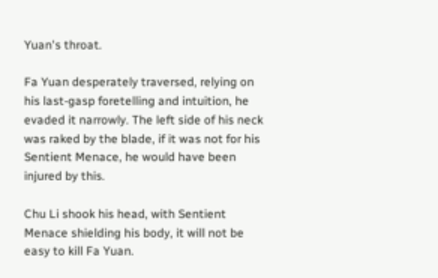Yuan's throat.

Fa Yuan desperately traversed, relying on his last-gasp foretelling and intuition, he evaded it narrowly. The left side of his neck was raked by the blade, if it was not for his Sentient Menace, he would have been injured by this.

Chu Li shook his head, with Sentient Menace shielding his body, it will not be easy to kill Fa Yuan.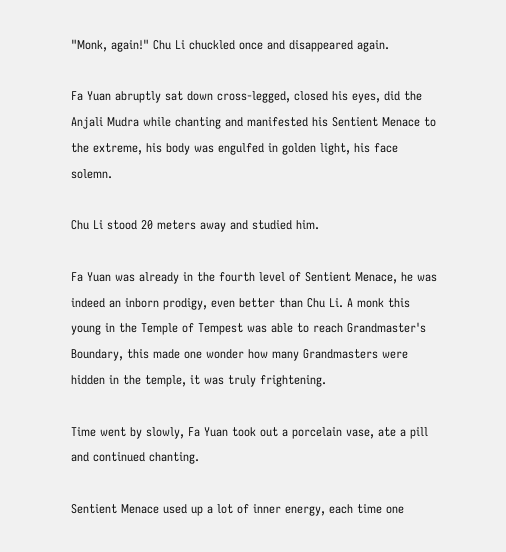"Monk, again!" Chu Li chuckled once and disappeared again.

Fa Yuan abruptly sat down cross-legged, closed his eyes, did the Anjali Mudra while chanting and manifested his Sentient Menace to the extreme, his body was engulfed in golden light, his face solemn.

Chu Li stood 20 meters away and studied him.

Fa Yuan was already in the fourth level of Sentient Menace, he was indeed an inborn prodigy, even better than Chu Li. A monk this young in the Temple of Tempest was able to reach Grandmaster's Boundary, this made one wonder how many Grandmasters were hidden in the temple, it was truly frightening.

Time went by slowly, Fa Yuan took out a porcelain vase, ate a pill and continued chanting.

Sentient Menace used up a lot of inner energy, each time one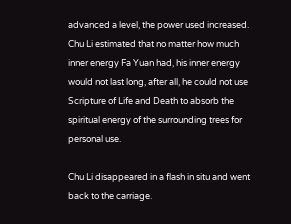advanced a level, the power used increased. Chu Li estimated that no matter how much inner energy Fa Yuan had, his inner energy would not last long, after all, he could not use Scripture of Life and Death to absorb the spiritual energy of the surrounding trees for personal use.

Chu Li disappeared in a flash in situ and went back to the carriage.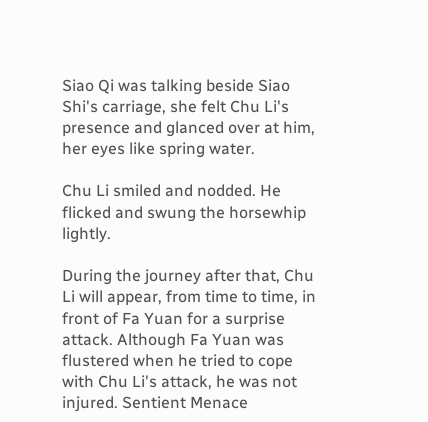Siao Qi was talking beside Siao Shi's carriage, she felt Chu Li's presence and glanced over at him, her eyes like spring water.

Chu Li smiled and nodded. He flicked and swung the horsewhip lightly.

During the journey after that, Chu Li will appear, from time to time, in front of Fa Yuan for a surprise attack. Although Fa Yuan was flustered when he tried to cope with Chu Li's attack, he was not injured. Sentient Menace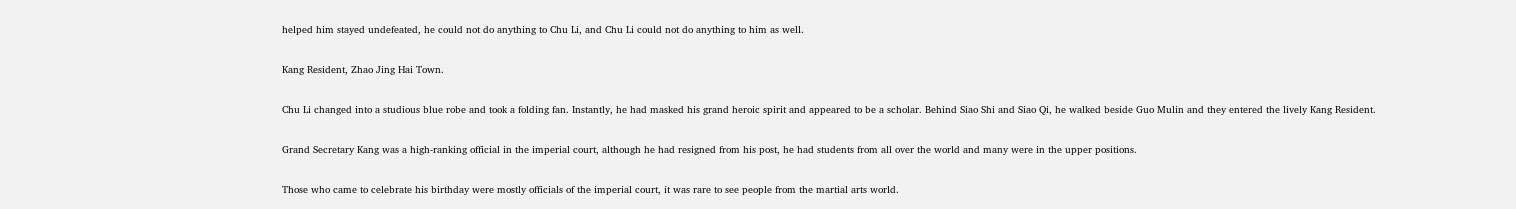helped him stayed undefeated, he could not do anything to Chu Li, and Chu Li could not do anything to him as well.

Kang Resident, Zhao Jing Hai Town.

Chu Li changed into a studious blue robe and took a folding fan. Instantly, he had masked his grand heroic spirit and appeared to be a scholar. Behind Siao Shi and Siao Qi, he walked beside Guo Mulin and they entered the lively Kang Resident.

Grand Secretary Kang was a high-ranking official in the imperial court, although he had resigned from his post, he had students from all over the world and many were in the upper positions.

Those who came to celebrate his birthday were mostly officials of the imperial court, it was rare to see people from the martial arts world.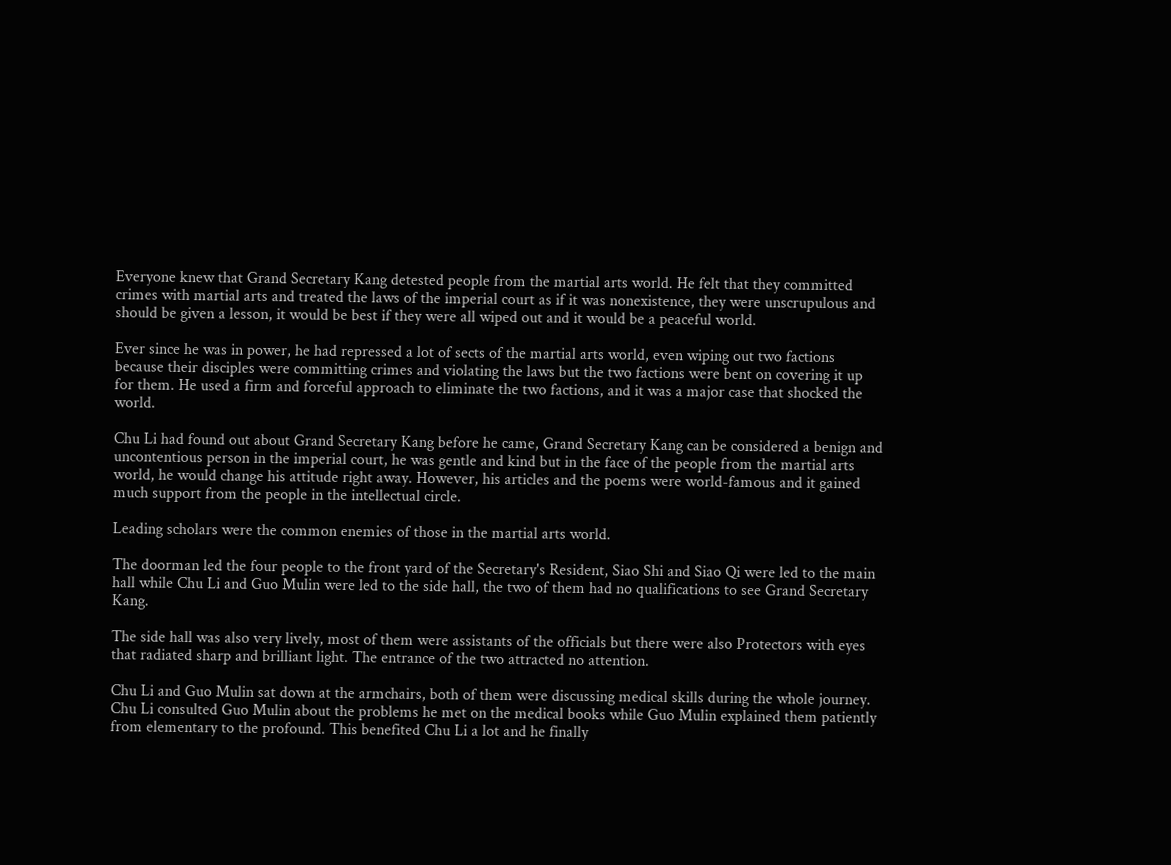Everyone knew that Grand Secretary Kang detested people from the martial arts world. He felt that they committed crimes with martial arts and treated the laws of the imperial court as if it was nonexistence, they were unscrupulous and should be given a lesson, it would be best if they were all wiped out and it would be a peaceful world.

Ever since he was in power, he had repressed a lot of sects of the martial arts world, even wiping out two factions because their disciples were committing crimes and violating the laws but the two factions were bent on covering it up for them. He used a firm and forceful approach to eliminate the two factions, and it was a major case that shocked the world.

Chu Li had found out about Grand Secretary Kang before he came, Grand Secretary Kang can be considered a benign and uncontentious person in the imperial court, he was gentle and kind but in the face of the people from the martial arts world, he would change his attitude right away. However, his articles and the poems were world-famous and it gained much support from the people in the intellectual circle.

Leading scholars were the common enemies of those in the martial arts world.

The doorman led the four people to the front yard of the Secretary's Resident, Siao Shi and Siao Qi were led to the main hall while Chu Li and Guo Mulin were led to the side hall, the two of them had no qualifications to see Grand Secretary Kang.

The side hall was also very lively, most of them were assistants of the officials but there were also Protectors with eyes that radiated sharp and brilliant light. The entrance of the two attracted no attention.

Chu Li and Guo Mulin sat down at the armchairs, both of them were discussing medical skills during the whole journey. Chu Li consulted Guo Mulin about the problems he met on the medical books while Guo Mulin explained them patiently from elementary to the profound. This benefited Chu Li a lot and he finally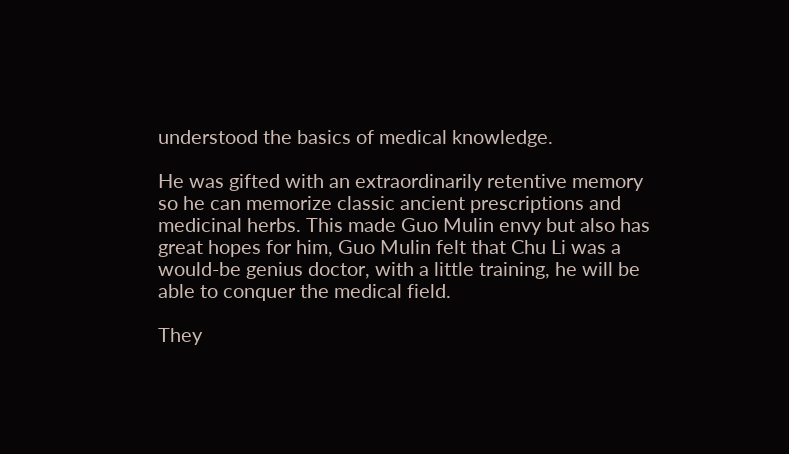understood the basics of medical knowledge.

He was gifted with an extraordinarily retentive memory so he can memorize classic ancient prescriptions and medicinal herbs. This made Guo Mulin envy but also has great hopes for him, Guo Mulin felt that Chu Li was a would-be genius doctor, with a little training, he will be able to conquer the medical field.

They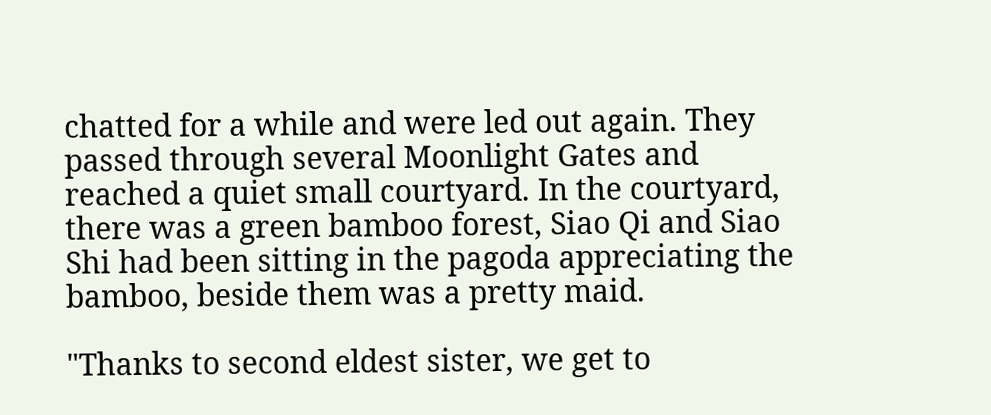chatted for a while and were led out again. They passed through several Moonlight Gates and reached a quiet small courtyard. In the courtyard, there was a green bamboo forest, Siao Qi and Siao Shi had been sitting in the pagoda appreciating the bamboo, beside them was a pretty maid.

"Thanks to second eldest sister, we get to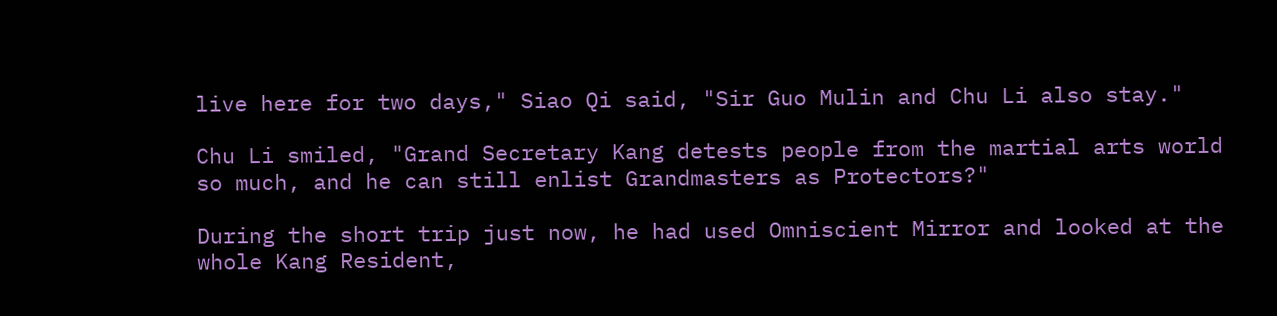live here for two days," Siao Qi said, "Sir Guo Mulin and Chu Li also stay."

Chu Li smiled, "Grand Secretary Kang detests people from the martial arts world so much, and he can still enlist Grandmasters as Protectors?"

During the short trip just now, he had used Omniscient Mirror and looked at the whole Kang Resident,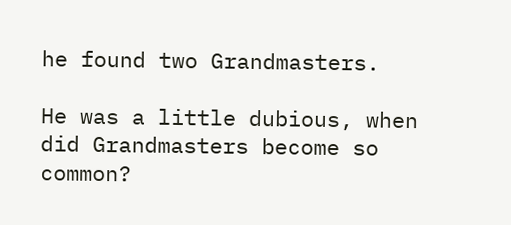he found two Grandmasters.

He was a little dubious, when did Grandmasters become so common?